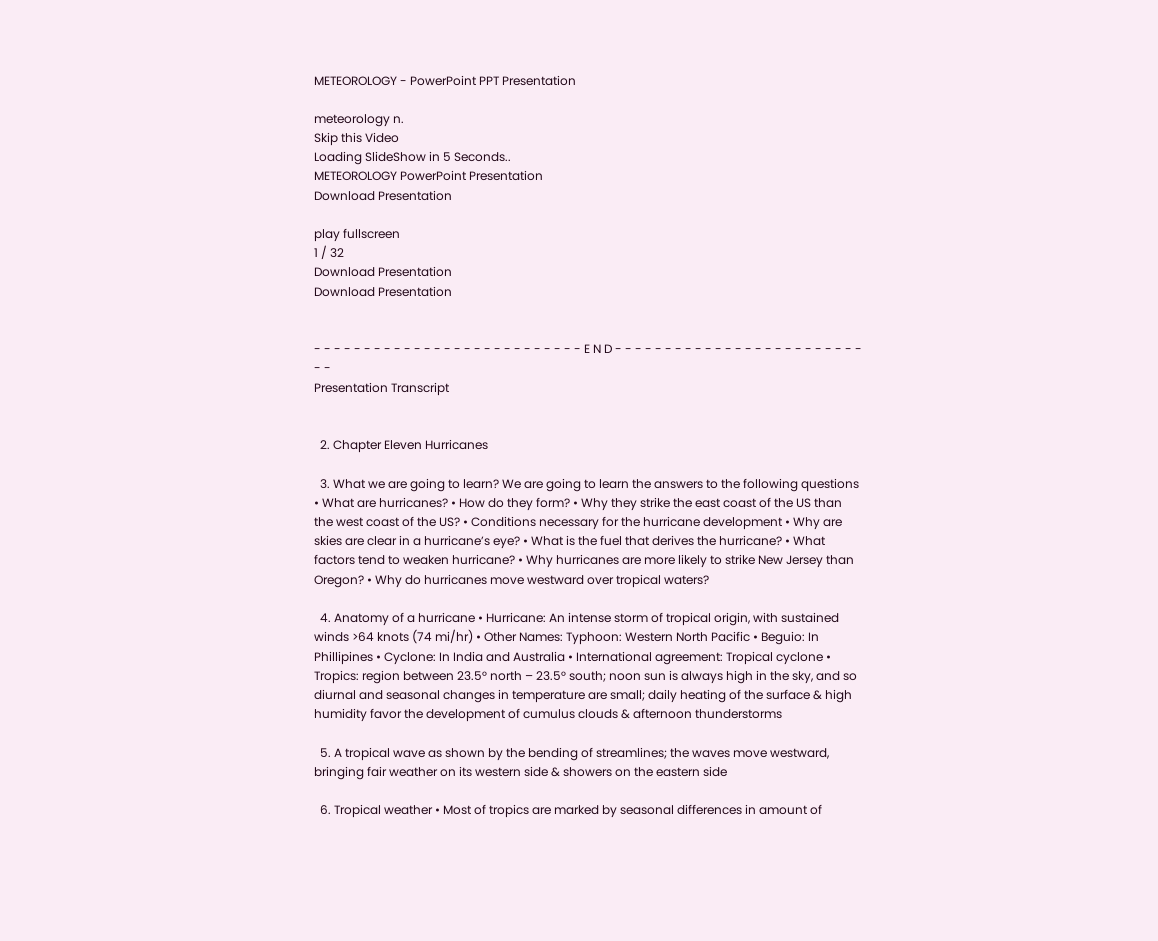METEOROLOGY - PowerPoint PPT Presentation

meteorology n.
Skip this Video
Loading SlideShow in 5 Seconds..
METEOROLOGY PowerPoint Presentation
Download Presentation

play fullscreen
1 / 32
Download Presentation
Download Presentation


- - - - - - - - - - - - - - - - - - - - - - - - - - - E N D - - - - - - - - - - - - - - - - - - - - - - - - - - -
Presentation Transcript


  2. Chapter Eleven Hurricanes

  3. What we are going to learn? We are going to learn the answers to the following questions • What are hurricanes? • How do they form? • Why they strike the east coast of the US than the west coast of the US? • Conditions necessary for the hurricane development • Why are skies are clear in a hurricane’s eye? • What is the fuel that derives the hurricane? • What factors tend to weaken hurricane? • Why hurricanes are more likely to strike New Jersey than Oregon? • Why do hurricanes move westward over tropical waters?

  4. Anatomy of a hurricane • Hurricane: An intense storm of tropical origin, with sustained winds >64 knots (74 mi/hr) • Other Names: Typhoon: Western North Pacific • Beguio: In Phillipines • Cyclone: In India and Australia • International agreement: Tropical cyclone • Tropics: region between 23.5° north – 23.5° south; noon sun is always high in the sky, and so diurnal and seasonal changes in temperature are small; daily heating of the surface & high humidity favor the development of cumulus clouds & afternoon thunderstorms

  5. A tropical wave as shown by the bending of streamlines; the waves move westward, bringing fair weather on its western side & showers on the eastern side

  6. Tropical weather • Most of tropics are marked by seasonal differences in amount of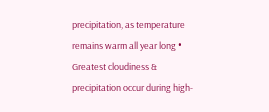precipitation, as temperature remains warm all year long • Greatest cloudiness & precipitation occur during high-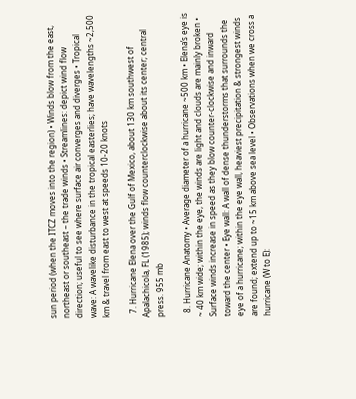sun period (when the ITCZ moves into the region) • Winds blow from the east, northeast or southeast – the trade winds • Streamlines: depict wind flow direction; useful to see where surface air converges and diverges • Tropical wave: A wavelike disturbance in the tropical easterlies; have wavelengths ~2,500 km & travel from east to west at speeds 10-20 knots

  7. Hurricane Elena over the Gulf of Mexico, about 130 km southwest of Apalachicola, FL (1985); winds flow counterclockwise about its center; central press. 955 mb

  8. Hurricane Anatomy • Average diameter of a hurricane ~500 km • Elena’s eye is ~ 40 km wide; within the eye, the winds are light and clouds are mainly broken • Surface winds increase in speed as they blow counter-clockwise and inward toward the center • Eye wall: A wall of dense thunderstorms that surrounds the eye of a hurricane; within the eye wall, heaviest precipitation & strongest winds are found; extend up to ~15 km above sea level • Observations when we cross a hurricane (W to E):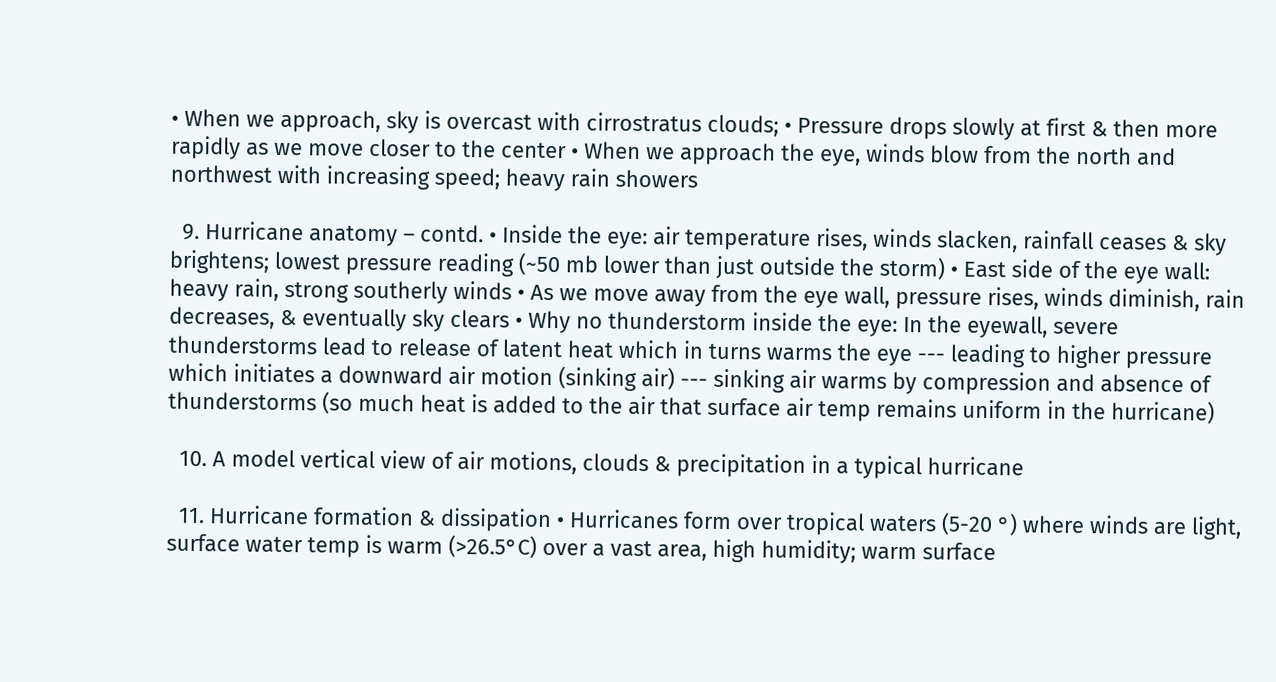• When we approach, sky is overcast with cirrostratus clouds; • Pressure drops slowly at first & then more rapidly as we move closer to the center • When we approach the eye, winds blow from the north and northwest with increasing speed; heavy rain showers

  9. Hurricane anatomy – contd. • Inside the eye: air temperature rises, winds slacken, rainfall ceases & sky brightens; lowest pressure reading (~50 mb lower than just outside the storm) • East side of the eye wall: heavy rain, strong southerly winds • As we move away from the eye wall, pressure rises, winds diminish, rain decreases, & eventually sky clears • Why no thunderstorm inside the eye: In the eyewall, severe thunderstorms lead to release of latent heat which in turns warms the eye --- leading to higher pressure which initiates a downward air motion (sinking air) --- sinking air warms by compression and absence of thunderstorms (so much heat is added to the air that surface air temp remains uniform in the hurricane)

  10. A model vertical view of air motions, clouds & precipitation in a typical hurricane

  11. Hurricane formation & dissipation • Hurricanes form over tropical waters (5-20 °) where winds are light, surface water temp is warm (>26.5°C) over a vast area, high humidity; warm surface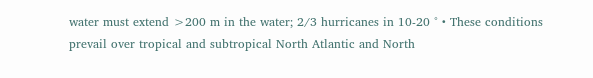water must extend >200 m in the water; 2/3 hurricanes in 10-20 ° • These conditions prevail over tropical and subtropical North Atlantic and North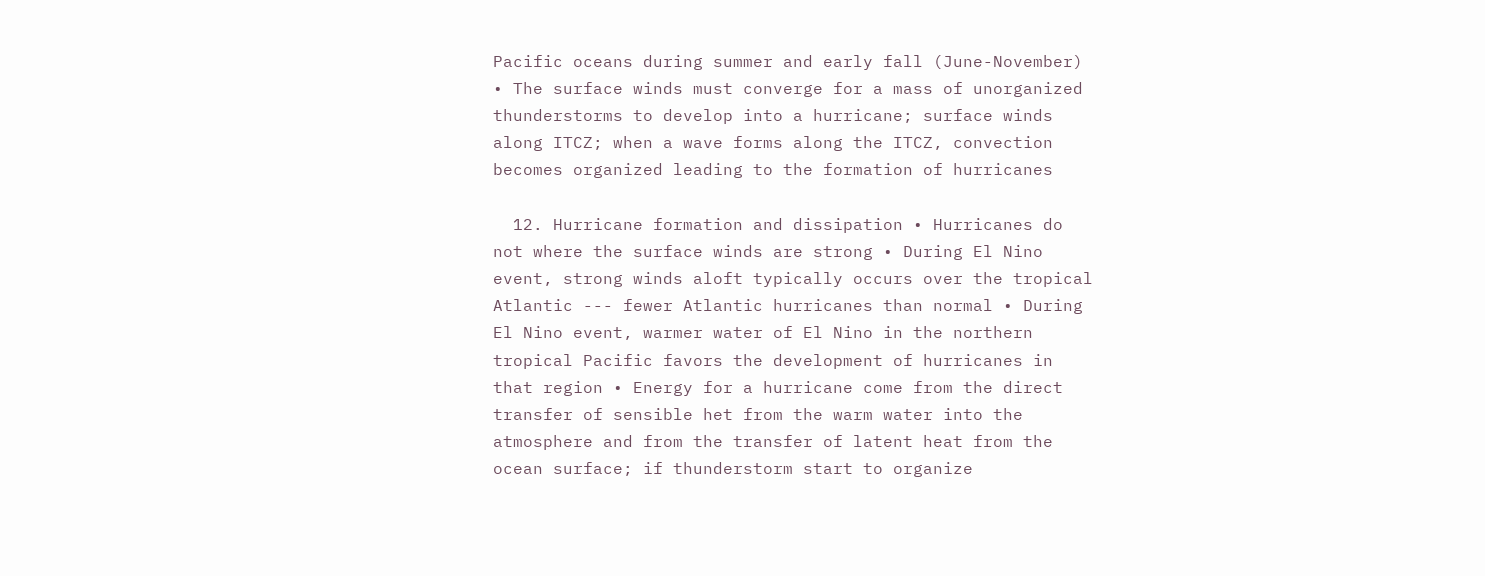Pacific oceans during summer and early fall (June-November) • The surface winds must converge for a mass of unorganized thunderstorms to develop into a hurricane; surface winds along ITCZ; when a wave forms along the ITCZ, convection becomes organized leading to the formation of hurricanes

  12. Hurricane formation and dissipation • Hurricanes do not where the surface winds are strong • During El Nino event, strong winds aloft typically occurs over the tropical Atlantic --- fewer Atlantic hurricanes than normal • During El Nino event, warmer water of El Nino in the northern tropical Pacific favors the development of hurricanes in that region • Energy for a hurricane come from the direct transfer of sensible het from the warm water into the atmosphere and from the transfer of latent heat from the ocean surface; if thunderstorm start to organize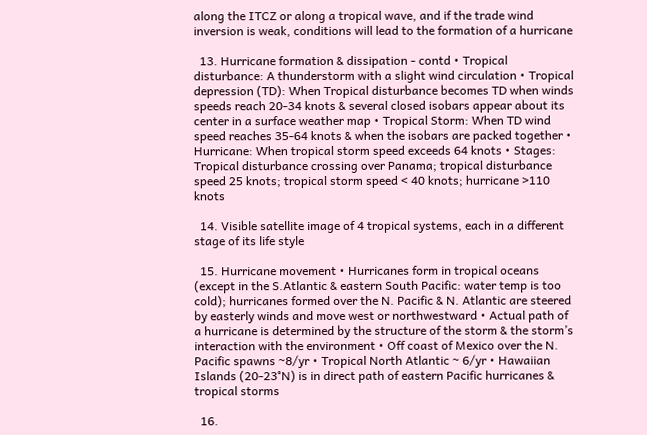along the ITCZ or along a tropical wave, and if the trade wind inversion is weak, conditions will lead to the formation of a hurricane

  13. Hurricane formation & dissipation - contd • Tropical disturbance: A thunderstorm with a slight wind circulation • Tropical depression (TD): When Tropical disturbance becomes TD when winds speeds reach 20-34 knots & several closed isobars appear about its center in a surface weather map • Tropical Storm: When TD wind speed reaches 35-64 knots & when the isobars are packed together • Hurricane: When tropical storm speed exceeds 64 knots • Stages: Tropical disturbance crossing over Panama; tropical disturbance speed 25 knots; tropical storm speed < 40 knots; hurricane >110 knots

  14. Visible satellite image of 4 tropical systems, each in a different stage of its life style

  15. Hurricane movement • Hurricanes form in tropical oceans (except in the S.Atlantic & eastern South Pacific: water temp is too cold); hurricanes formed over the N. Pacific & N. Atlantic are steered by easterly winds and move west or northwestward • Actual path of a hurricane is determined by the structure of the storm & the storm’s interaction with the environment • Off coast of Mexico over the N. Pacific spawns ~8/yr • Tropical North Atlantic ~ 6/yr • Hawaiian Islands (20-23°N) is in direct path of eastern Pacific hurricanes & tropical storms

  16.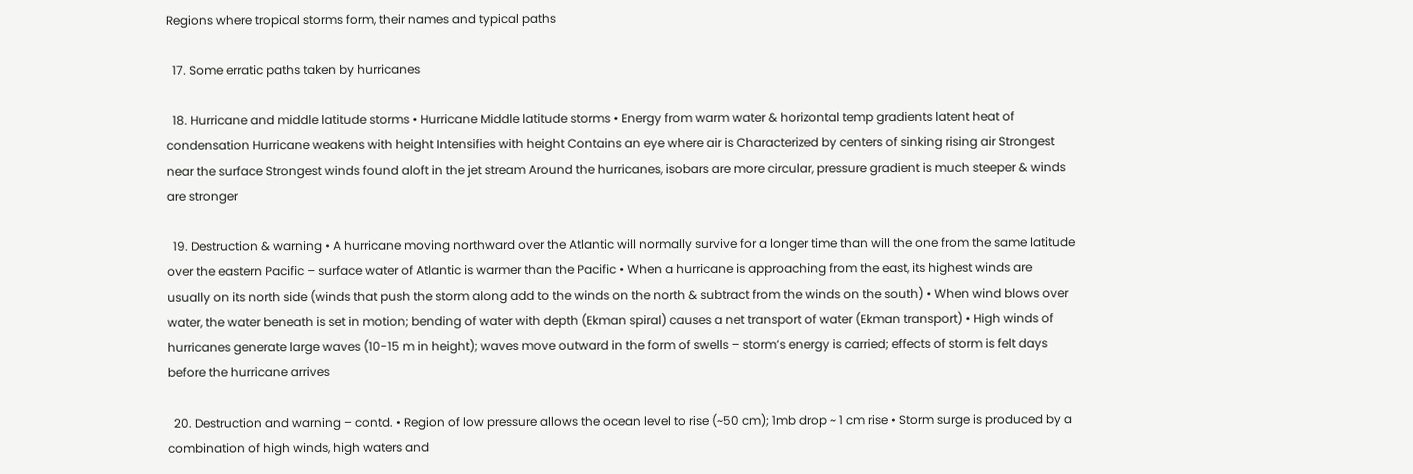Regions where tropical storms form, their names and typical paths

  17. Some erratic paths taken by hurricanes

  18. Hurricane and middle latitude storms • Hurricane Middle latitude storms • Energy from warm water & horizontal temp gradients latent heat of condensation Hurricane weakens with height Intensifies with height Contains an eye where air is Characterized by centers of sinking rising air Strongest near the surface Strongest winds found aloft in the jet stream Around the hurricanes, isobars are more circular, pressure gradient is much steeper & winds are stronger

  19. Destruction & warning • A hurricane moving northward over the Atlantic will normally survive for a longer time than will the one from the same latitude over the eastern Pacific – surface water of Atlantic is warmer than the Pacific • When a hurricane is approaching from the east, its highest winds are usually on its north side (winds that push the storm along add to the winds on the north & subtract from the winds on the south) • When wind blows over water, the water beneath is set in motion; bending of water with depth (Ekman spiral) causes a net transport of water (Ekman transport) • High winds of hurricanes generate large waves (10-15 m in height); waves move outward in the form of swells – storm’s energy is carried; effects of storm is felt days before the hurricane arrives

  20. Destruction and warning – contd. • Region of low pressure allows the ocean level to rise (~50 cm); 1mb drop ~ 1 cm rise • Storm surge is produced by a combination of high winds, high waters and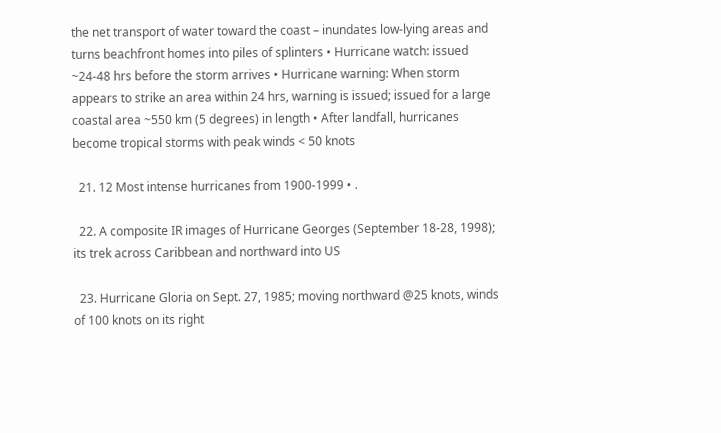the net transport of water toward the coast – inundates low-lying areas and turns beachfront homes into piles of splinters • Hurricane watch: issued ~24-48 hrs before the storm arrives • Hurricane warning: When storm appears to strike an area within 24 hrs, warning is issued; issued for a large coastal area ~550 km (5 degrees) in length • After landfall, hurricanes become tropical storms with peak winds < 50 knots

  21. 12 Most intense hurricanes from 1900-1999 • .

  22. A composite IR images of Hurricane Georges (September 18-28, 1998); its trek across Caribbean and northward into US

  23. Hurricane Gloria on Sept. 27, 1985; moving northward @25 knots, winds of 100 knots on its right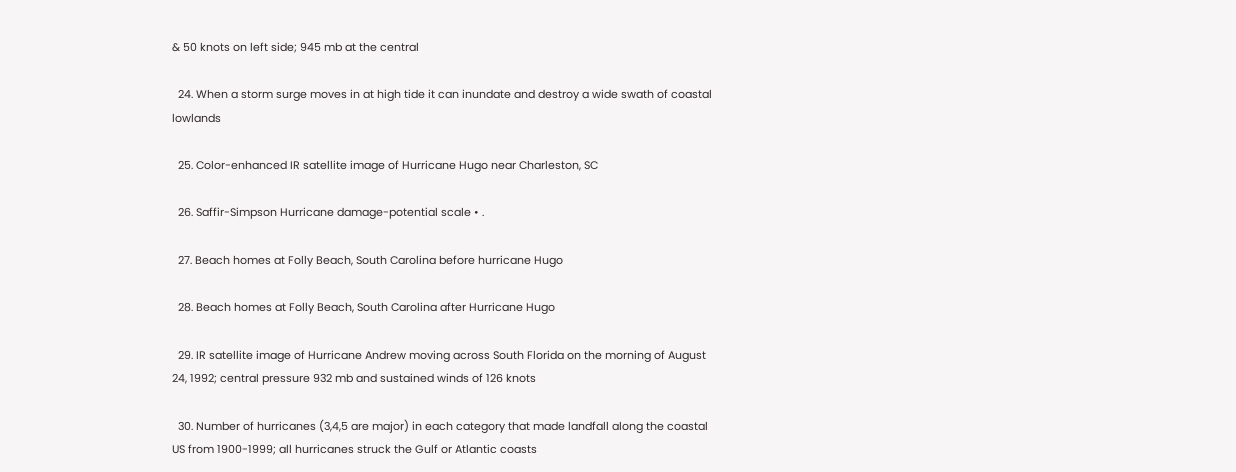& 50 knots on left side; 945 mb at the central

  24. When a storm surge moves in at high tide it can inundate and destroy a wide swath of coastal lowlands

  25. Color-enhanced IR satellite image of Hurricane Hugo near Charleston, SC

  26. Saffir-Simpson Hurricane damage-potential scale • .

  27. Beach homes at Folly Beach, South Carolina before hurricane Hugo

  28. Beach homes at Folly Beach, South Carolina after Hurricane Hugo

  29. IR satellite image of Hurricane Andrew moving across South Florida on the morning of August 24, 1992; central pressure 932 mb and sustained winds of 126 knots

  30. Number of hurricanes (3,4,5 are major) in each category that made landfall along the coastal US from 1900-1999; all hurricanes struck the Gulf or Atlantic coasts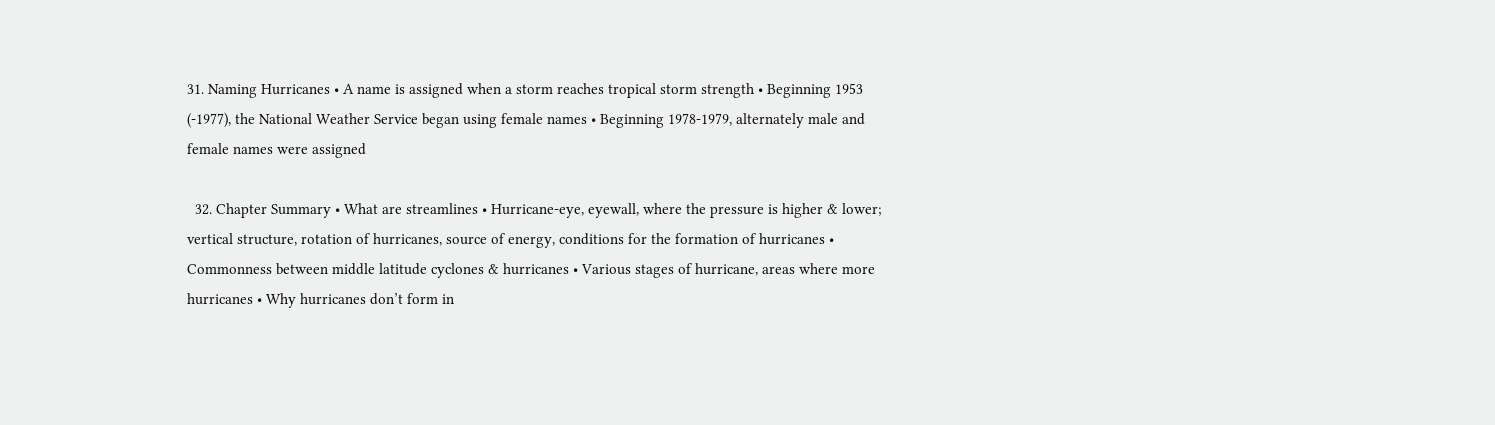31. Naming Hurricanes • A name is assigned when a storm reaches tropical storm strength • Beginning 1953 (-1977), the National Weather Service began using female names • Beginning 1978-1979, alternately male and female names were assigned

  32. Chapter Summary • What are streamlines • Hurricane-eye, eyewall, where the pressure is higher & lower; vertical structure, rotation of hurricanes, source of energy, conditions for the formation of hurricanes • Commonness between middle latitude cyclones & hurricanes • Various stages of hurricane, areas where more hurricanes • Why hurricanes don’t form in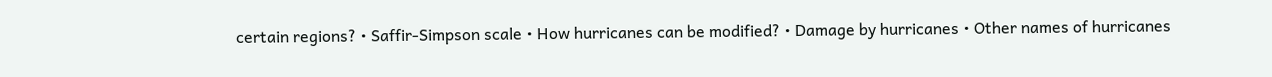certain regions? • Saffir-Simpson scale • How hurricanes can be modified? • Damage by hurricanes • Other names of hurricanes